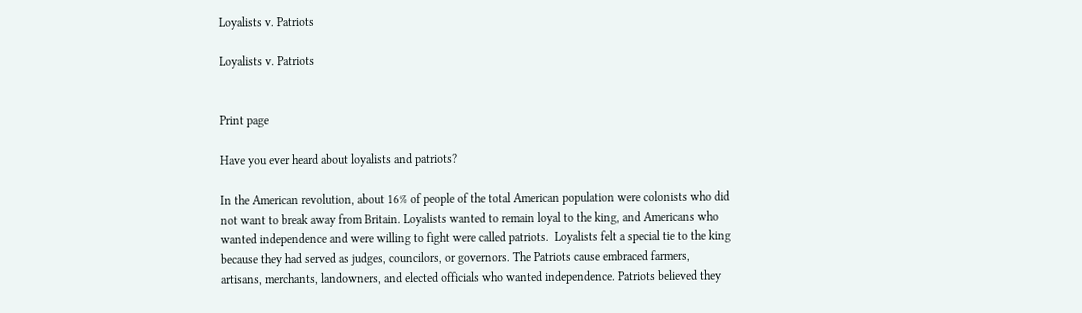Loyalists v. Patriots

Loyalists v. Patriots


Print page

Have you ever heard about loyalists and patriots?

In the American revolution, about 16% of people of the total American population were colonists who did not want to break away from Britain. Loyalists wanted to remain loyal to the king, and Americans who wanted independence and were willing to fight were called patriots.  Loyalists felt a special tie to the king because they had served as judges, councilors, or governors. The Patriots cause embraced farmers, artisans, merchants, landowners, and elected officials who wanted independence. Patriots believed they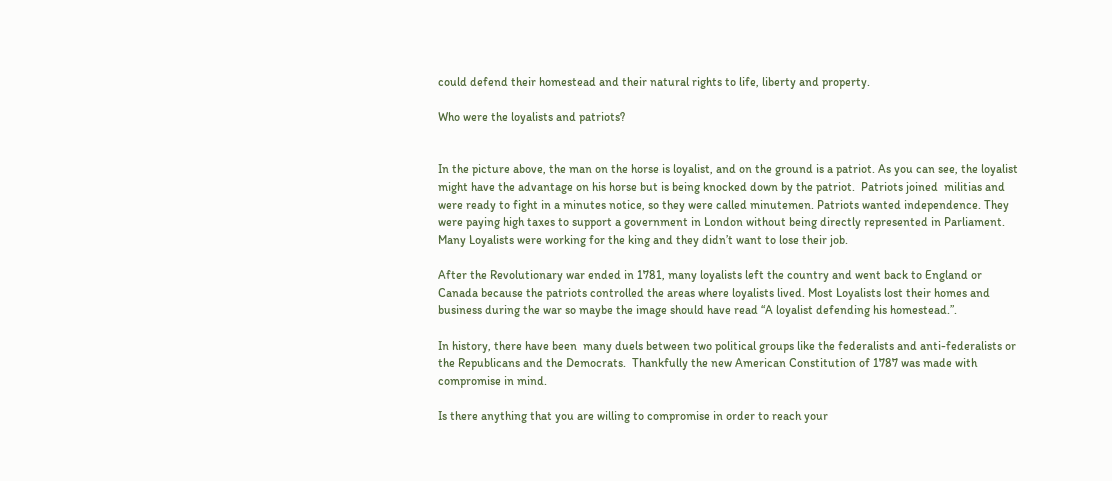could defend their homestead and their natural rights to life, liberty and property.

Who were the loyalists and patriots?


In the picture above, the man on the horse is loyalist, and on the ground is a patriot. As you can see, the loyalist might have the advantage on his horse but is being knocked down by the patriot.  Patriots joined  militias and were ready to fight in a minutes notice, so they were called minutemen. Patriots wanted independence. They were paying high taxes to support a government in London without being directly represented in Parliament. Many Loyalists were working for the king and they didn’t want to lose their job.

After the Revolutionary war ended in 1781, many loyalists left the country and went back to England or Canada because the patriots controlled the areas where loyalists lived. Most Loyalists lost their homes and business during the war so maybe the image should have read “A loyalist defending his homestead.”.

In history, there have been  many duels between two political groups like the federalists and anti-federalists or the Republicans and the Democrats.  Thankfully the new American Constitution of 1787 was made with compromise in mind.

Is there anything that you are willing to compromise in order to reach your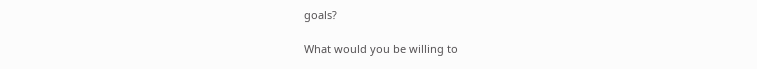goals?

What would you be willing to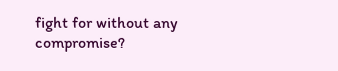fight for without any compromise?